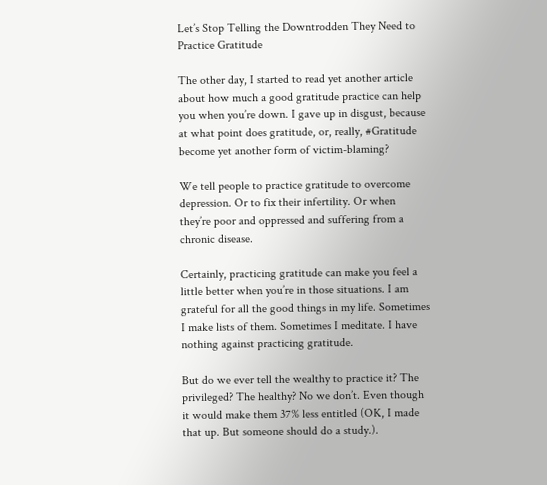Let’s Stop Telling the Downtrodden They Need to Practice Gratitude

The other day, I started to read yet another article about how much a good gratitude practice can help you when you’re down. I gave up in disgust, because at what point does gratitude, or, really, #Gratitude become yet another form of victim-blaming?

We tell people to practice gratitude to overcome depression. Or to fix their infertility. Or when they’re poor and oppressed and suffering from a chronic disease.

Certainly, practicing gratitude can make you feel a little better when you’re in those situations. I am grateful for all the good things in my life. Sometimes I make lists of them. Sometimes I meditate. I have nothing against practicing gratitude.

But do we ever tell the wealthy to practice it? The privileged? The healthy? No we don’t. Even though it would make them 37% less entitled (OK, I made that up. But someone should do a study.).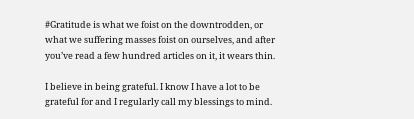#Gratitude is what we foist on the downtrodden, or what we suffering masses foist on ourselves, and after you’ve read a few hundred articles on it, it wears thin.

I believe in being grateful. I know I have a lot to be grateful for and I regularly call my blessings to mind.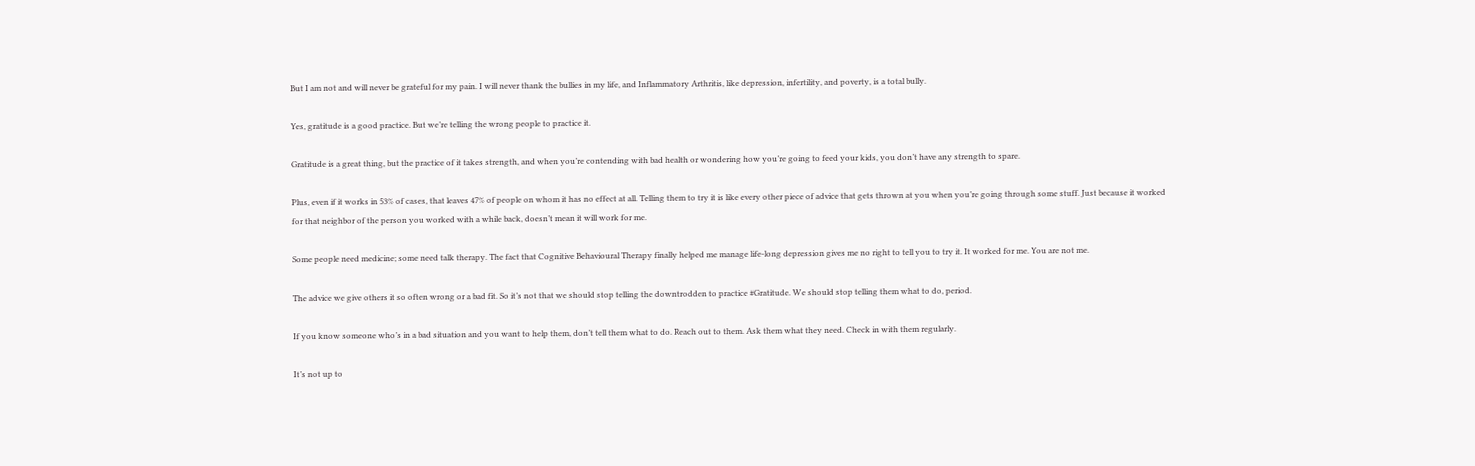But I am not and will never be grateful for my pain. I will never thank the bullies in my life, and Inflammatory Arthritis, like depression, infertility, and poverty, is a total bully.

Yes, gratitude is a good practice. But we’re telling the wrong people to practice it.

Gratitude is a great thing, but the practice of it takes strength, and when you’re contending with bad health or wondering how you’re going to feed your kids, you don’t have any strength to spare.

Plus, even if it works in 53% of cases, that leaves 47% of people on whom it has no effect at all. Telling them to try it is like every other piece of advice that gets thrown at you when you’re going through some stuff. Just because it worked for that neighbor of the person you worked with a while back, doesn’t mean it will work for me.

Some people need medicine; some need talk therapy. The fact that Cognitive Behavioural Therapy finally helped me manage life-long depression gives me no right to tell you to try it. It worked for me. You are not me.

The advice we give others it so often wrong or a bad fit. So it’s not that we should stop telling the downtrodden to practice #Gratitude. We should stop telling them what to do, period.

If you know someone who’s in a bad situation and you want to help them, don’t tell them what to do. Reach out to them. Ask them what they need. Check in with them regularly.

It’s not up to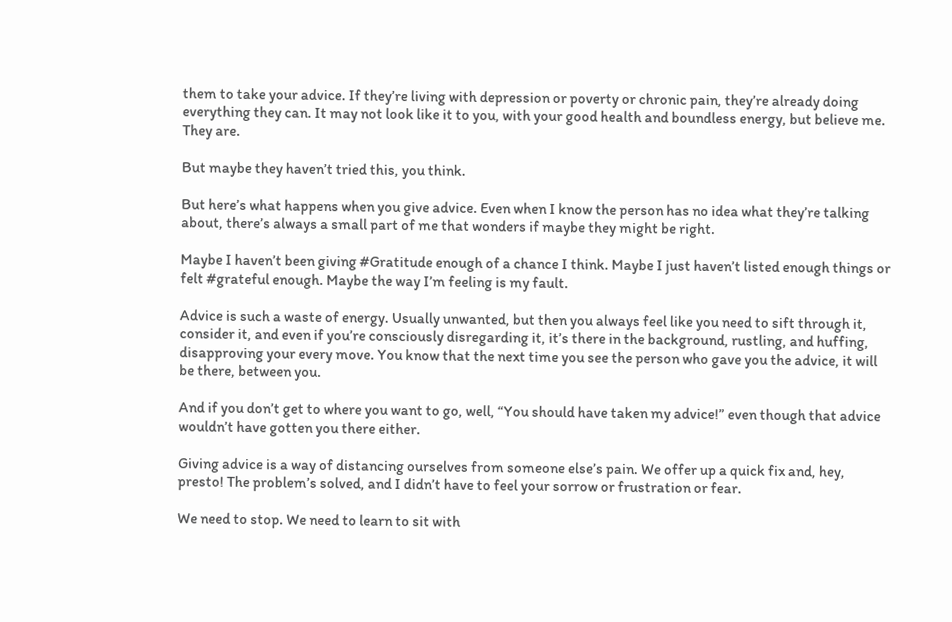them to take your advice. If they’re living with depression or poverty or chronic pain, they’re already doing everything they can. It may not look like it to you, with your good health and boundless energy, but believe me. They are.

But maybe they haven’t tried this, you think.

But here’s what happens when you give advice. Even when I know the person has no idea what they’re talking about, there’s always a small part of me that wonders if maybe they might be right.

Maybe I haven’t been giving #Gratitude enough of a chance I think. Maybe I just haven’t listed enough things or felt #grateful enough. Maybe the way I’m feeling is my fault.

Advice is such a waste of energy. Usually unwanted, but then you always feel like you need to sift through it, consider it, and even if you’re consciously disregarding it, it’s there in the background, rustling, and huffing, disapproving your every move. You know that the next time you see the person who gave you the advice, it will be there, between you.

And if you don’t get to where you want to go, well, “You should have taken my advice!” even though that advice wouldn’t have gotten you there either.

Giving advice is a way of distancing ourselves from someone else’s pain. We offer up a quick fix and, hey, presto! The problem’s solved, and I didn’t have to feel your sorrow or frustration or fear.

We need to stop. We need to learn to sit with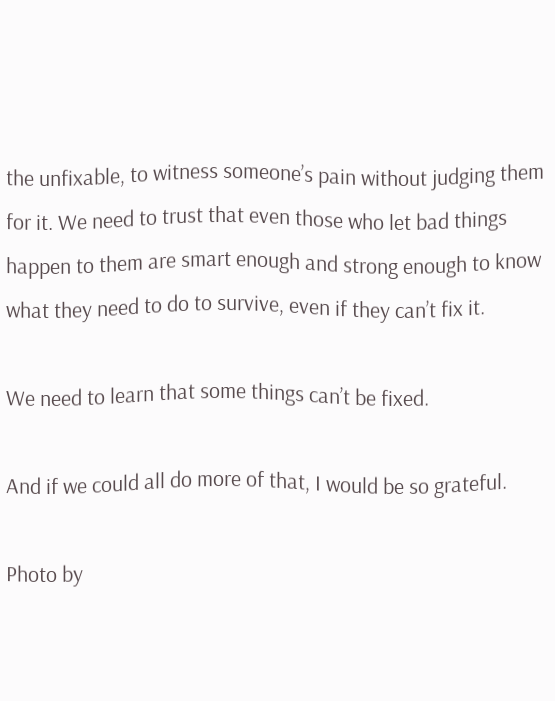the unfixable, to witness someone’s pain without judging them for it. We need to trust that even those who let bad things happen to them are smart enough and strong enough to know what they need to do to survive, even if they can’t fix it.

We need to learn that some things can’t be fixed.

And if we could all do more of that, I would be so grateful.

Photo by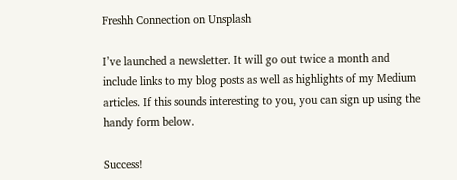Freshh Connection on Unsplash

I’ve launched a newsletter. It will go out twice a month and include links to my blog posts as well as highlights of my Medium articles. If this sounds interesting to you, you can sign up using the handy form below.

Success!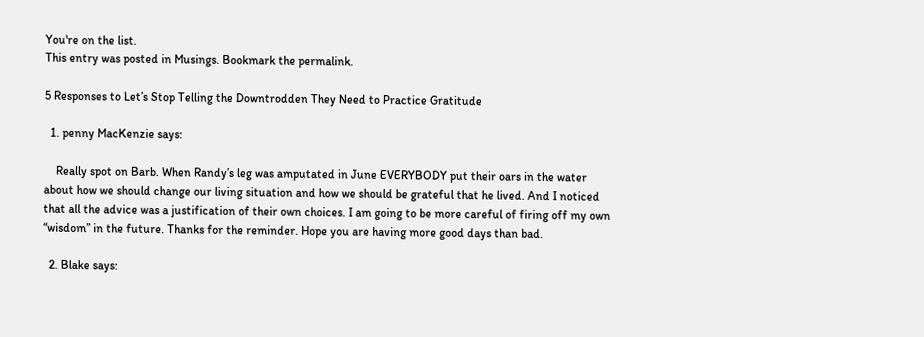You're on the list.
This entry was posted in Musings. Bookmark the permalink.

5 Responses to Let’s Stop Telling the Downtrodden They Need to Practice Gratitude

  1. penny MacKenzie says:

    Really spot on Barb. When Randy’s leg was amputated in June EVERYBODY put their oars in the water about how we should change our living situation and how we should be grateful that he lived. And I noticed that all the advice was a justification of their own choices. I am going to be more careful of firing off my own “wisdom” in the future. Thanks for the reminder. Hope you are having more good days than bad.

  2. Blake says: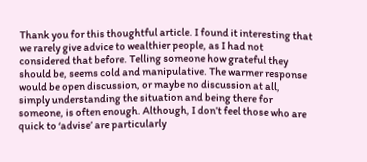Thank you for this thoughtful article. I found it interesting that we rarely give advice to wealthier people, as I had not considered that before. Telling someone how grateful they should be, seems cold and manipulative. The warmer response would be open discussion, or maybe no discussion at all, simply understanding the situation and being there for someone, is often enough. Although, I don’t feel those who are quick to ‘advise’ are particularly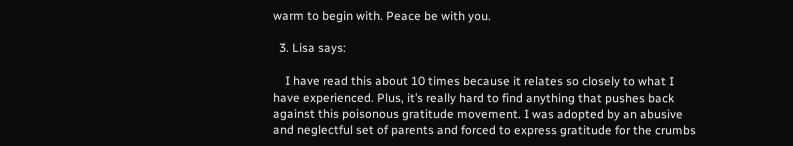warm to begin with. Peace be with you.

  3. Lisa says:

    I have read this about 10 times because it relates so closely to what I have experienced. Plus, it’s really hard to find anything that pushes back against this poisonous gratitude movement. I was adopted by an abusive and neglectful set of parents and forced to express gratitude for the crumbs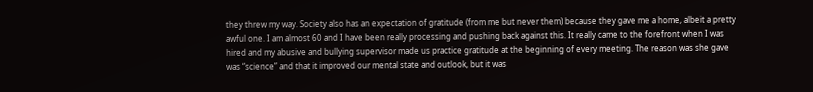they threw my way. Society also has an expectation of gratitude (from me but never them) because they gave me a home, albeit a pretty awful one. I am almost 60 and I have been really processing and pushing back against this. It really came to the forefront when I was hired and my abusive and bullying supervisor made us practice gratitude at the beginning of every meeting. The reason was she gave was “science” and that it improved our mental state and outlook, but it was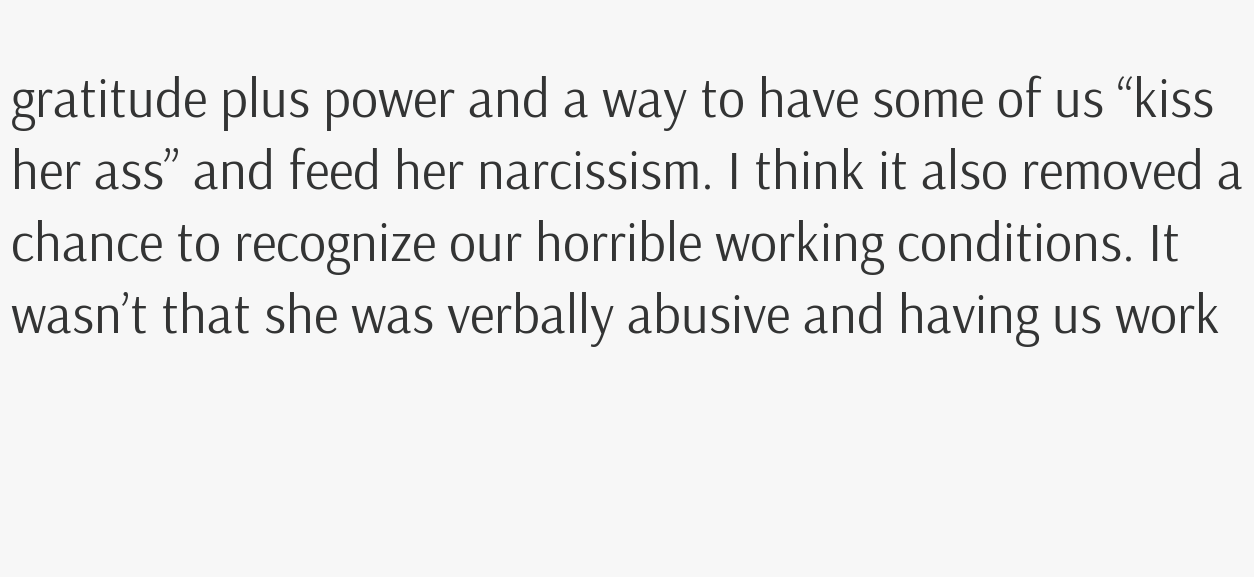gratitude plus power and a way to have some of us “kiss her ass” and feed her narcissism. I think it also removed a chance to recognize our horrible working conditions. It wasn’t that she was verbally abusive and having us work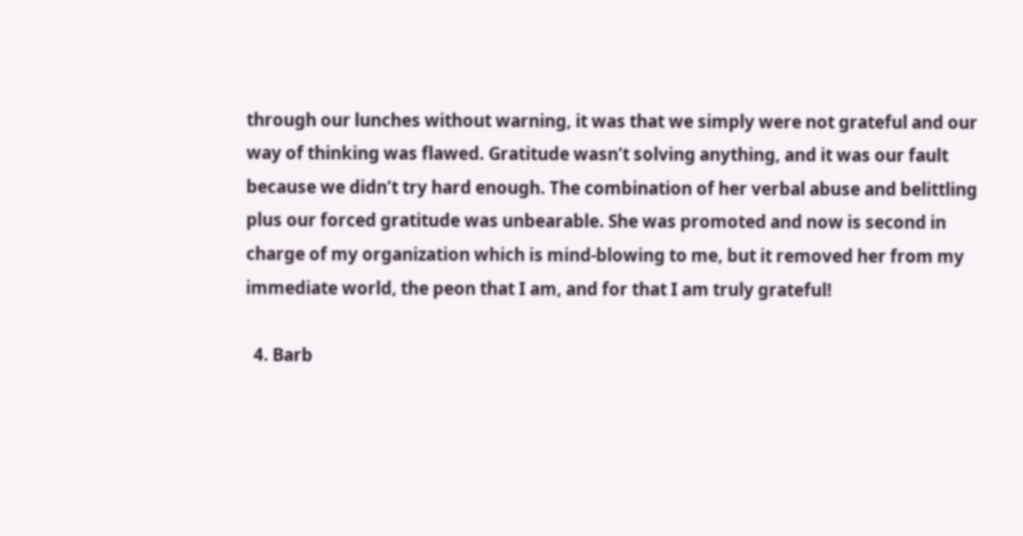through our lunches without warning, it was that we simply were not grateful and our way of thinking was flawed. Gratitude wasn’t solving anything, and it was our fault because we didn’t try hard enough. The combination of her verbal abuse and belittling plus our forced gratitude was unbearable. She was promoted and now is second in charge of my organization which is mind-blowing to me, but it removed her from my immediate world, the peon that I am, and for that I am truly grateful!

  4. Barb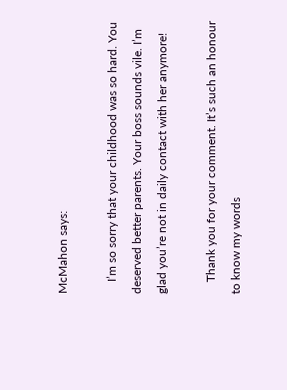McMahon says:

    I’m so sorry that your childhood was so hard. You deserved better parents. Your boss sounds vile. I’m glad you’re not in daily contact with her anymore!

    Thank you for your comment. It’s such an honour to know my words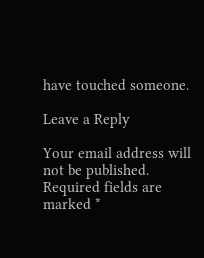have touched someone.

Leave a Reply

Your email address will not be published. Required fields are marked *